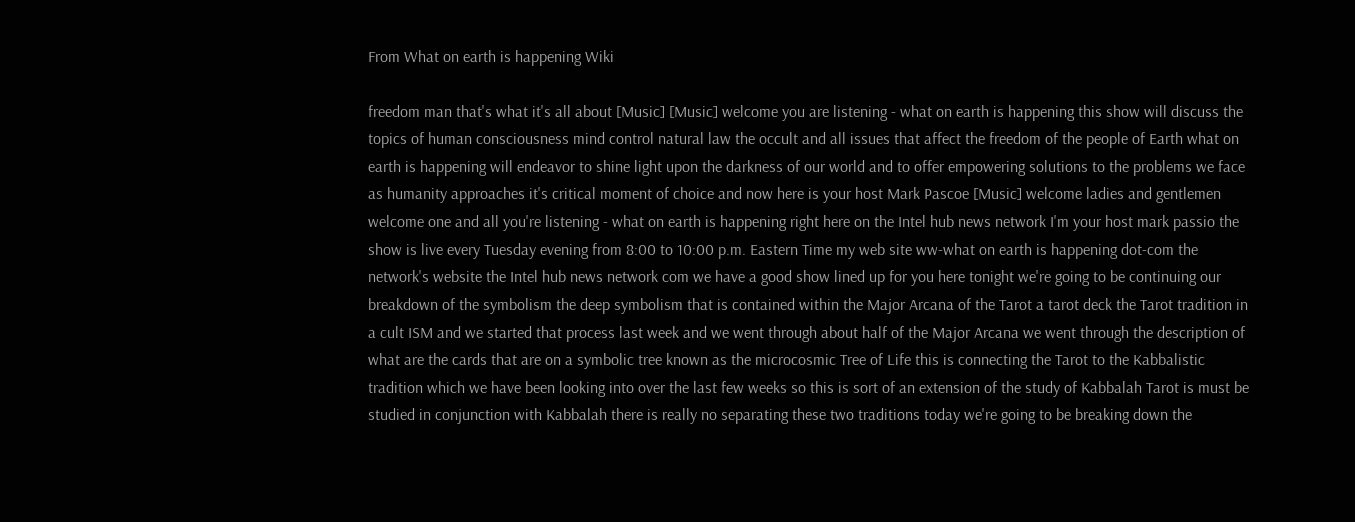From What on earth is happening Wiki

freedom man that's what it's all about [Music] [Music] welcome you are listening - what on earth is happening this show will discuss the topics of human consciousness mind control natural law the occult and all issues that affect the freedom of the people of Earth what on earth is happening will endeavor to shine light upon the darkness of our world and to offer empowering solutions to the problems we face as humanity approaches it's critical moment of choice and now here is your host Mark Pascoe [Music] welcome ladies and gentlemen welcome one and all you're listening - what on earth is happening right here on the Intel hub news network I'm your host mark passio the show is live every Tuesday evening from 8:00 to 10:00 p.m. Eastern Time my web site ww-what on earth is happening dot-com the network's website the Intel hub news network com we have a good show lined up for you here tonight we're going to be continuing our breakdown of the symbolism the deep symbolism that is contained within the Major Arcana of the Tarot a tarot deck the Tarot tradition in a cult ISM and we started that process last week and we went through about half of the Major Arcana we went through the description of what are the cards that are on a symbolic tree known as the microcosmic Tree of Life this is connecting the Tarot to the Kabbalistic tradition which we have been looking into over the last few weeks so this is sort of an extension of the study of Kabbalah Tarot is must be studied in conjunction with Kabbalah there is really no separating these two traditions today we're going to be breaking down the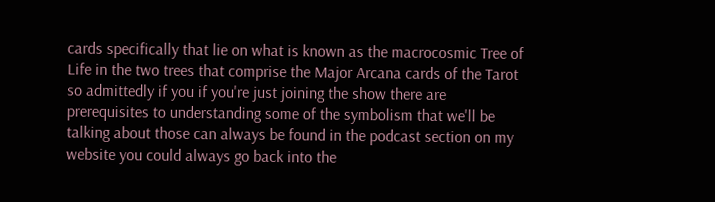cards specifically that lie on what is known as the macrocosmic Tree of Life in the two trees that comprise the Major Arcana cards of the Tarot so admittedly if you if you're just joining the show there are prerequisites to understanding some of the symbolism that we'll be talking about those can always be found in the podcast section on my website you could always go back into the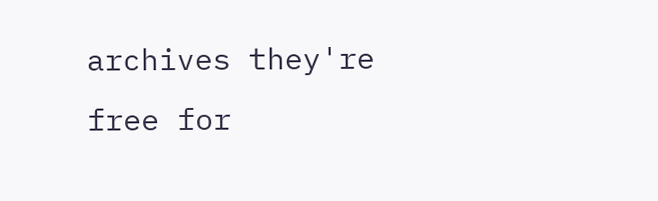archives they're free for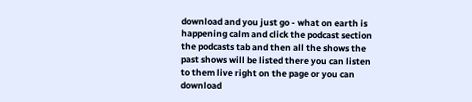download and you just go - what on earth is happening calm and click the podcast section the podcasts tab and then all the shows the past shows will be listed there you can listen to them live right on the page or you can download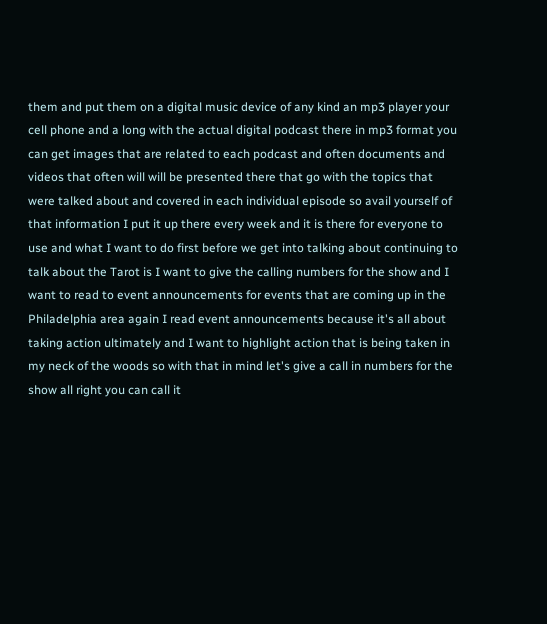them and put them on a digital music device of any kind an mp3 player your cell phone and a long with the actual digital podcast there in mp3 format you can get images that are related to each podcast and often documents and videos that often will will be presented there that go with the topics that were talked about and covered in each individual episode so avail yourself of that information I put it up there every week and it is there for everyone to use and what I want to do first before we get into talking about continuing to talk about the Tarot is I want to give the calling numbers for the show and I want to read to event announcements for events that are coming up in the Philadelphia area again I read event announcements because it's all about taking action ultimately and I want to highlight action that is being taken in my neck of the woods so with that in mind let's give a call in numbers for the show all right you can call it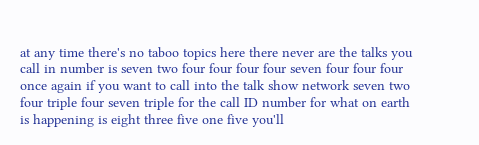at any time there's no taboo topics here there never are the talks you call in number is seven two four four four four seven four four four once again if you want to call into the talk show network seven two four triple four seven triple for the call ID number for what on earth is happening is eight three five one five you'll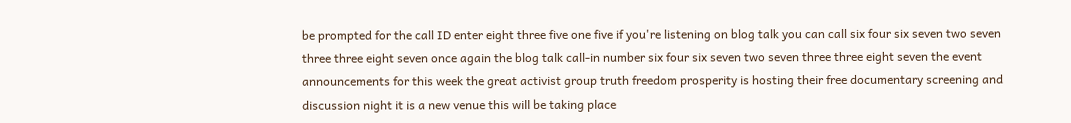be prompted for the call ID enter eight three five one five if you're listening on blog talk you can call six four six seven two seven three three eight seven once again the blog talk call-in number six four six seven two seven three three eight seven the event announcements for this week the great activist group truth freedom prosperity is hosting their free documentary screening and discussion night it is a new venue this will be taking place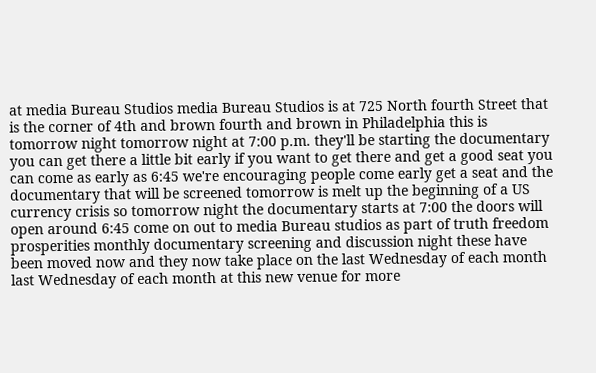at media Bureau Studios media Bureau Studios is at 725 North fourth Street that is the corner of 4th and brown fourth and brown in Philadelphia this is tomorrow night tomorrow night at 7:00 p.m. they'll be starting the documentary you can get there a little bit early if you want to get there and get a good seat you can come as early as 6:45 we're encouraging people come early get a seat and the documentary that will be screened tomorrow is melt up the beginning of a US currency crisis so tomorrow night the documentary starts at 7:00 the doors will open around 6:45 come on out to media Bureau studios as part of truth freedom prosperities monthly documentary screening and discussion night these have been moved now and they now take place on the last Wednesday of each month last Wednesday of each month at this new venue for more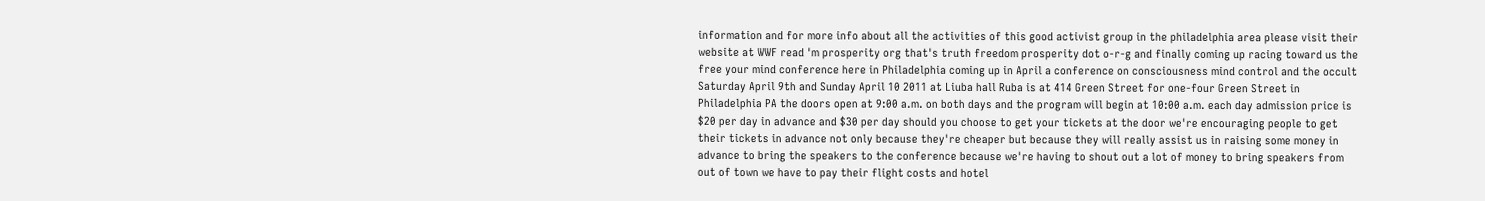information and for more info about all the activities of this good activist group in the philadelphia area please visit their website at WWF read 'm prosperity org that's truth freedom prosperity dot o-r-g and finally coming up racing toward us the free your mind conference here in Philadelphia coming up in April a conference on consciousness mind control and the occult Saturday April 9th and Sunday April 10 2011 at Liuba hall Ruba is at 414 Green Street for one-four Green Street in Philadelphia PA the doors open at 9:00 a.m. on both days and the program will begin at 10:00 a.m. each day admission price is $20 per day in advance and $30 per day should you choose to get your tickets at the door we're encouraging people to get their tickets in advance not only because they're cheaper but because they will really assist us in raising some money in advance to bring the speakers to the conference because we're having to shout out a lot of money to bring speakers from out of town we have to pay their flight costs and hotel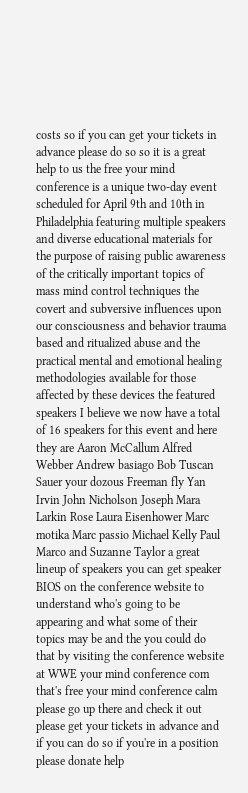costs so if you can get your tickets in advance please do so so it is a great help to us the free your mind conference is a unique two-day event scheduled for April 9th and 10th in Philadelphia featuring multiple speakers and diverse educational materials for the purpose of raising public awareness of the critically important topics of mass mind control techniques the covert and subversive influences upon our consciousness and behavior trauma based and ritualized abuse and the practical mental and emotional healing methodologies available for those affected by these devices the featured speakers I believe we now have a total of 16 speakers for this event and here they are Aaron McCallum Alfred Webber Andrew basiago Bob Tuscan Sauer your dozous Freeman fly Yan Irvin John Nicholson Joseph Mara Larkin Rose Laura Eisenhower Marc motika Marc passio Michael Kelly Paul Marco and Suzanne Taylor a great lineup of speakers you can get speaker BIOS on the conference website to understand who's going to be appearing and what some of their topics may be and the you could do that by visiting the conference website at WWE your mind conference com that's free your mind conference calm please go up there and check it out please get your tickets in advance and if you can do so if you're in a position please donate help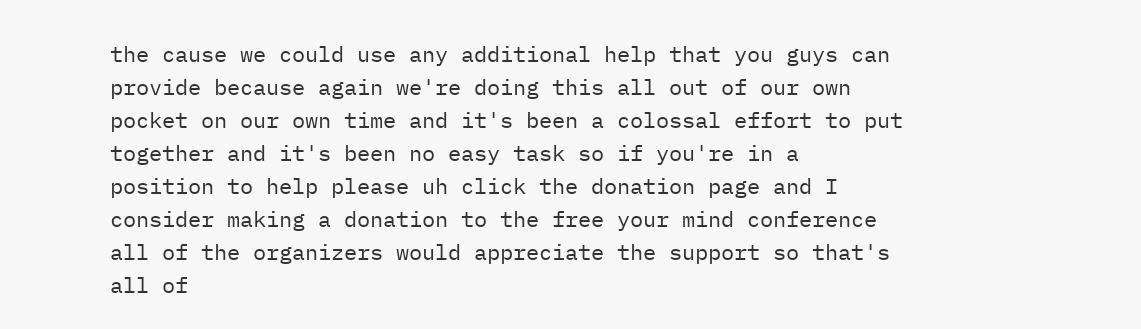the cause we could use any additional help that you guys can provide because again we're doing this all out of our own pocket on our own time and it's been a colossal effort to put together and it's been no easy task so if you're in a position to help please uh click the donation page and I consider making a donation to the free your mind conference all of the organizers would appreciate the support so that's all of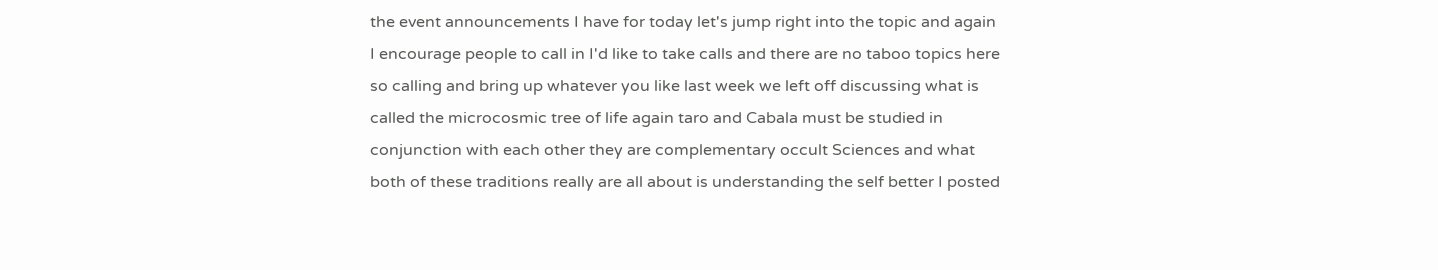the event announcements I have for today let's jump right into the topic and again I encourage people to call in I'd like to take calls and there are no taboo topics here so calling and bring up whatever you like last week we left off discussing what is called the microcosmic tree of life again taro and Cabala must be studied in conjunction with each other they are complementary occult Sciences and what both of these traditions really are all about is understanding the self better I posted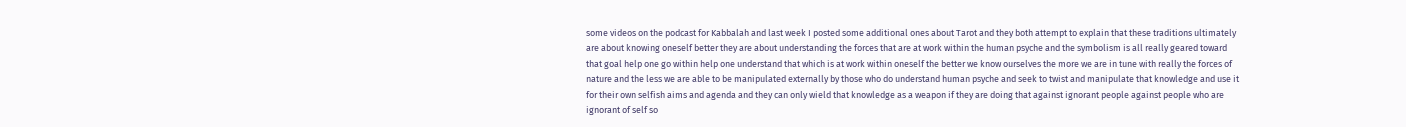some videos on the podcast for Kabbalah and last week I posted some additional ones about Tarot and they both attempt to explain that these traditions ultimately are about knowing oneself better they are about understanding the forces that are at work within the human psyche and the symbolism is all really geared toward that goal help one go within help one understand that which is at work within oneself the better we know ourselves the more we are in tune with really the forces of nature and the less we are able to be manipulated externally by those who do understand human psyche and seek to twist and manipulate that knowledge and use it for their own selfish aims and agenda and they can only wield that knowledge as a weapon if they are doing that against ignorant people against people who are ignorant of self so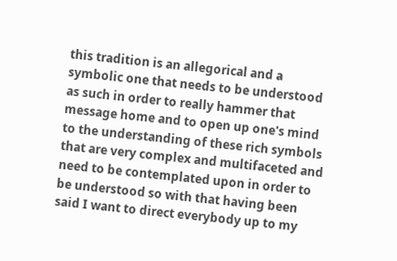this tradition is an allegorical and a symbolic one that needs to be understood as such in order to really hammer that message home and to open up one's mind to the understanding of these rich symbols that are very complex and multifaceted and need to be contemplated upon in order to be understood so with that having been said I want to direct everybody up to my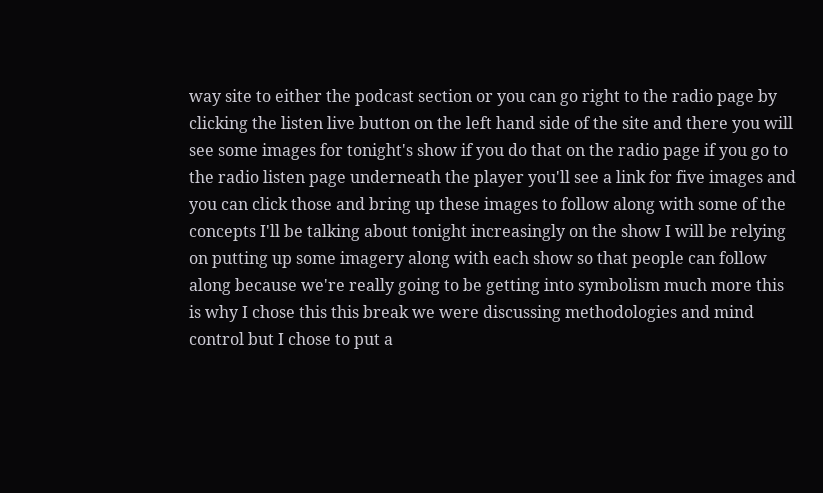way site to either the podcast section or you can go right to the radio page by clicking the listen live button on the left hand side of the site and there you will see some images for tonight's show if you do that on the radio page if you go to the radio listen page underneath the player you'll see a link for five images and you can click those and bring up these images to follow along with some of the concepts I'll be talking about tonight increasingly on the show I will be relying on putting up some imagery along with each show so that people can follow along because we're really going to be getting into symbolism much more this is why I chose this this break we were discussing methodologies and mind control but I chose to put a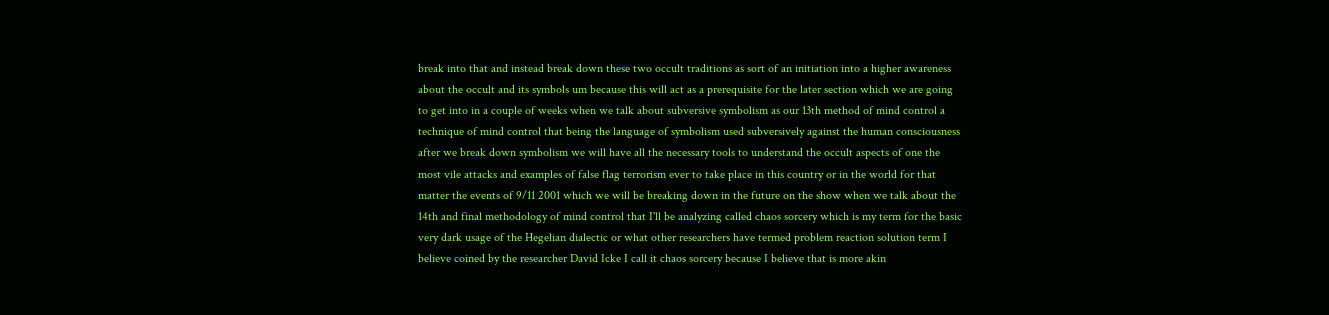break into that and instead break down these two occult traditions as sort of an initiation into a higher awareness about the occult and its symbols um because this will act as a prerequisite for the later section which we are going to get into in a couple of weeks when we talk about subversive symbolism as our 13th method of mind control a technique of mind control that being the language of symbolism used subversively against the human consciousness after we break down symbolism we will have all the necessary tools to understand the occult aspects of one the most vile attacks and examples of false flag terrorism ever to take place in this country or in the world for that matter the events of 9/11 2001 which we will be breaking down in the future on the show when we talk about the 14th and final methodology of mind control that I'll be analyzing called chaos sorcery which is my term for the basic very dark usage of the Hegelian dialectic or what other researchers have termed problem reaction solution term I believe coined by the researcher David Icke I call it chaos sorcery because I believe that is more akin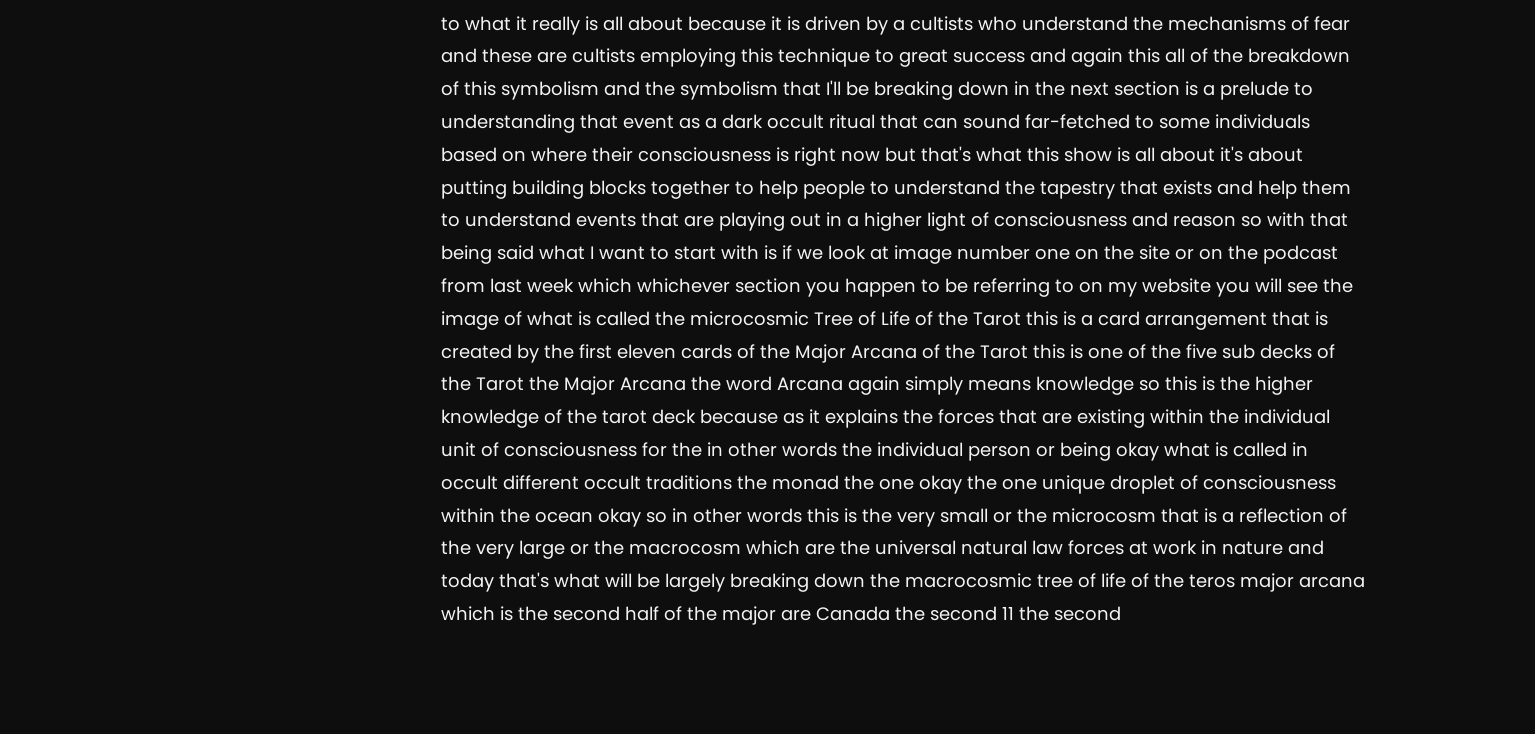to what it really is all about because it is driven by a cultists who understand the mechanisms of fear and these are cultists employing this technique to great success and again this all of the breakdown of this symbolism and the symbolism that I'll be breaking down in the next section is a prelude to understanding that event as a dark occult ritual that can sound far-fetched to some individuals based on where their consciousness is right now but that's what this show is all about it's about putting building blocks together to help people to understand the tapestry that exists and help them to understand events that are playing out in a higher light of consciousness and reason so with that being said what I want to start with is if we look at image number one on the site or on the podcast from last week which whichever section you happen to be referring to on my website you will see the image of what is called the microcosmic Tree of Life of the Tarot this is a card arrangement that is created by the first eleven cards of the Major Arcana of the Tarot this is one of the five sub decks of the Tarot the Major Arcana the word Arcana again simply means knowledge so this is the higher knowledge of the tarot deck because as it explains the forces that are existing within the individual unit of consciousness for the in other words the individual person or being okay what is called in occult different occult traditions the monad the one okay the one unique droplet of consciousness within the ocean okay so in other words this is the very small or the microcosm that is a reflection of the very large or the macrocosm which are the universal natural law forces at work in nature and today that's what will be largely breaking down the macrocosmic tree of life of the teros major arcana which is the second half of the major are Canada the second 11 the second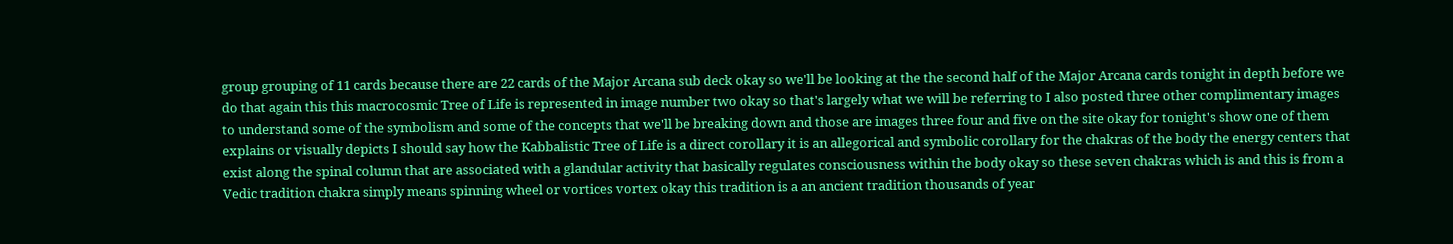group grouping of 11 cards because there are 22 cards of the Major Arcana sub deck okay so we'll be looking at the the second half of the Major Arcana cards tonight in depth before we do that again this this macrocosmic Tree of Life is represented in image number two okay so that's largely what we will be referring to I also posted three other complimentary images to understand some of the symbolism and some of the concepts that we'll be breaking down and those are images three four and five on the site okay for tonight's show one of them explains or visually depicts I should say how the Kabbalistic Tree of Life is a direct corollary it is an allegorical and symbolic corollary for the chakras of the body the energy centers that exist along the spinal column that are associated with a glandular activity that basically regulates consciousness within the body okay so these seven chakras which is and this is from a Vedic tradition chakra simply means spinning wheel or vortices vortex okay this tradition is a an ancient tradition thousands of year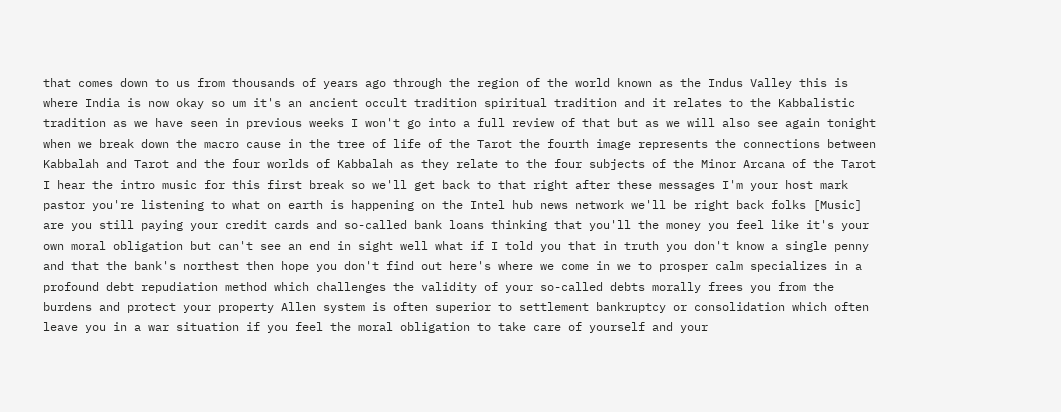that comes down to us from thousands of years ago through the region of the world known as the Indus Valley this is where India is now okay so um it's an ancient occult tradition spiritual tradition and it relates to the Kabbalistic tradition as we have seen in previous weeks I won't go into a full review of that but as we will also see again tonight when we break down the macro cause in the tree of life of the Tarot the fourth image represents the connections between Kabbalah and Tarot and the four worlds of Kabbalah as they relate to the four subjects of the Minor Arcana of the Tarot I hear the intro music for this first break so we'll get back to that right after these messages I'm your host mark pastor you're listening to what on earth is happening on the Intel hub news network we'll be right back folks [Music] are you still paying your credit cards and so-called bank loans thinking that you'll the money you feel like it's your own moral obligation but can't see an end in sight well what if I told you that in truth you don't know a single penny and that the bank's northest then hope you don't find out here's where we come in we to prosper calm specializes in a profound debt repudiation method which challenges the validity of your so-called debts morally frees you from the burdens and protect your property Allen system is often superior to settlement bankruptcy or consolidation which often leave you in a war situation if you feel the moral obligation to take care of yourself and your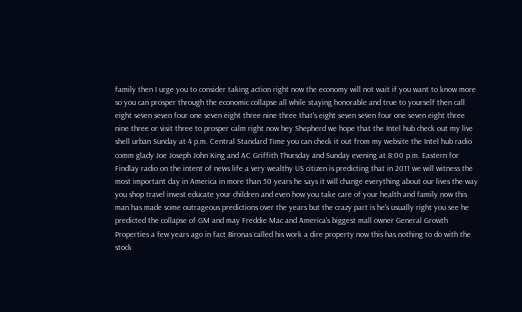family then I urge you to consider taking action right now the economy will not wait if you want to know more so you can prosper through the economic collapse all while staying honorable and true to yourself then call eight seven seven four one seven eight three nine three that's eight seven seven four one seven eight three nine three or visit three to prosper calm right now hey Shepherd we hope that the Intel hub check out my live shell urban Sunday at 4 p.m. Central Standard Time you can check it out from my website the Intel hub radio comm glady Joe Joseph John King and AC Griffith Thursday and Sunday evening at 8:00 p.m. Eastern for Findlay radio on the intent of news life a very wealthy US citizen is predicting that in 2011 we will witness the most important day in America in more than 50 years he says it will change everything about our lives the way you shop travel invest educate your children and even how you take care of your health and family now this man has made some outrageous predictions over the years but the crazy part is he's usually right you see he predicted the collapse of GM and may Freddie Mac and America's biggest mall owner General Growth Properties a few years ago in fact Bironas called his work a dire property now this has nothing to do with the stock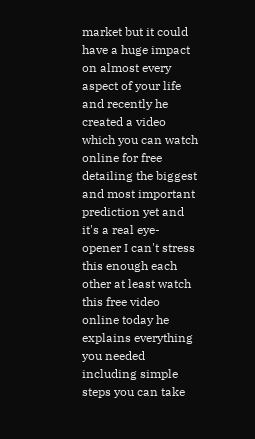market but it could have a huge impact on almost every aspect of your life and recently he created a video which you can watch online for free detailing the biggest and most important prediction yet and it's a real eye-opener I can't stress this enough each other at least watch this free video online today he explains everything you needed including simple steps you can take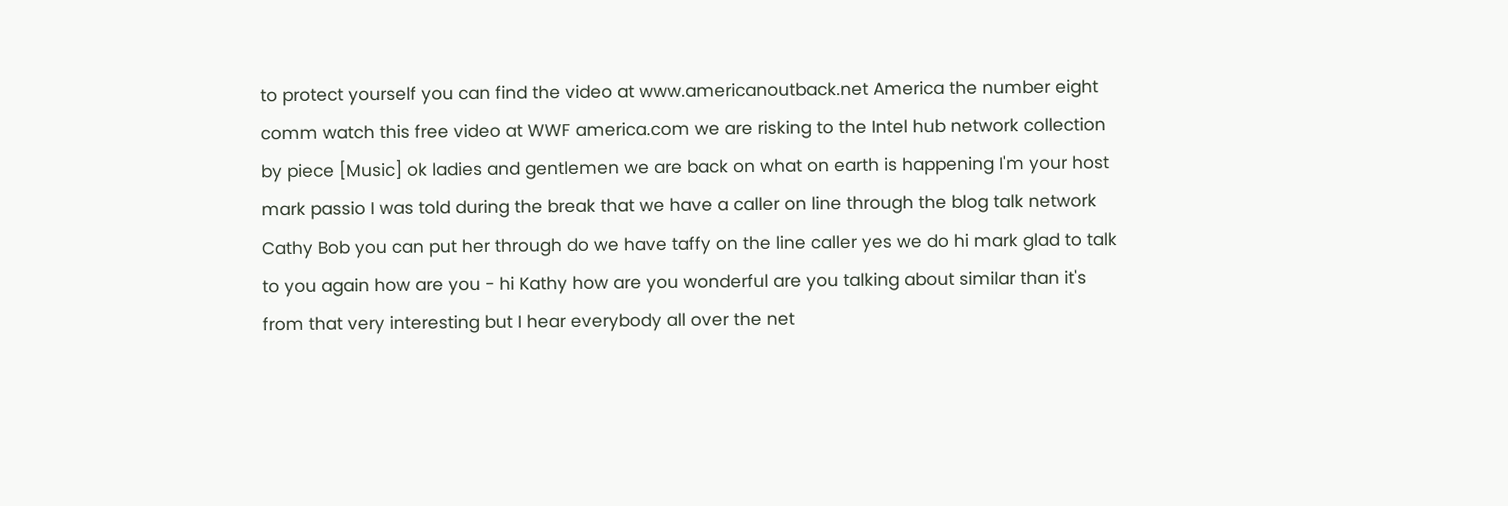to protect yourself you can find the video at www.americanoutback.net America the number eight comm watch this free video at WWF america.com we are risking to the Intel hub network collection by piece [Music] ok ladies and gentlemen we are back on what on earth is happening I'm your host mark passio I was told during the break that we have a caller on line through the blog talk network Cathy Bob you can put her through do we have taffy on the line caller yes we do hi mark glad to talk to you again how are you - hi Kathy how are you wonderful are you talking about similar than it's from that very interesting but I hear everybody all over the net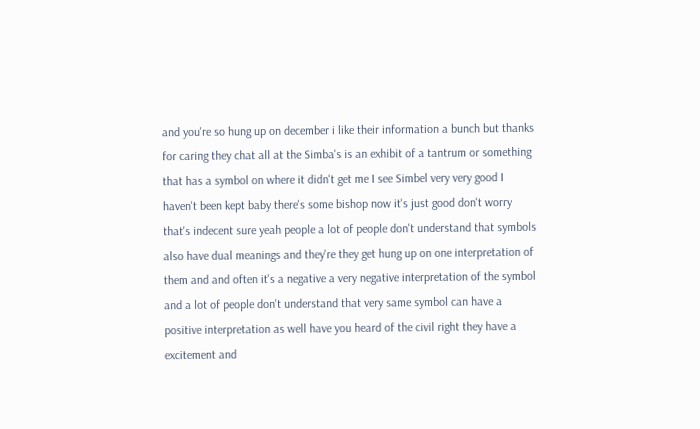and you're so hung up on december i like their information a bunch but thanks for caring they chat all at the Simba's is an exhibit of a tantrum or something that has a symbol on where it didn't get me I see Simbel very very good I haven't been kept baby there's some bishop now it's just good don't worry that's indecent sure yeah people a lot of people don't understand that symbols also have dual meanings and they're they get hung up on one interpretation of them and and often it's a negative a very negative interpretation of the symbol and a lot of people don't understand that very same symbol can have a positive interpretation as well have you heard of the civil right they have a excitement and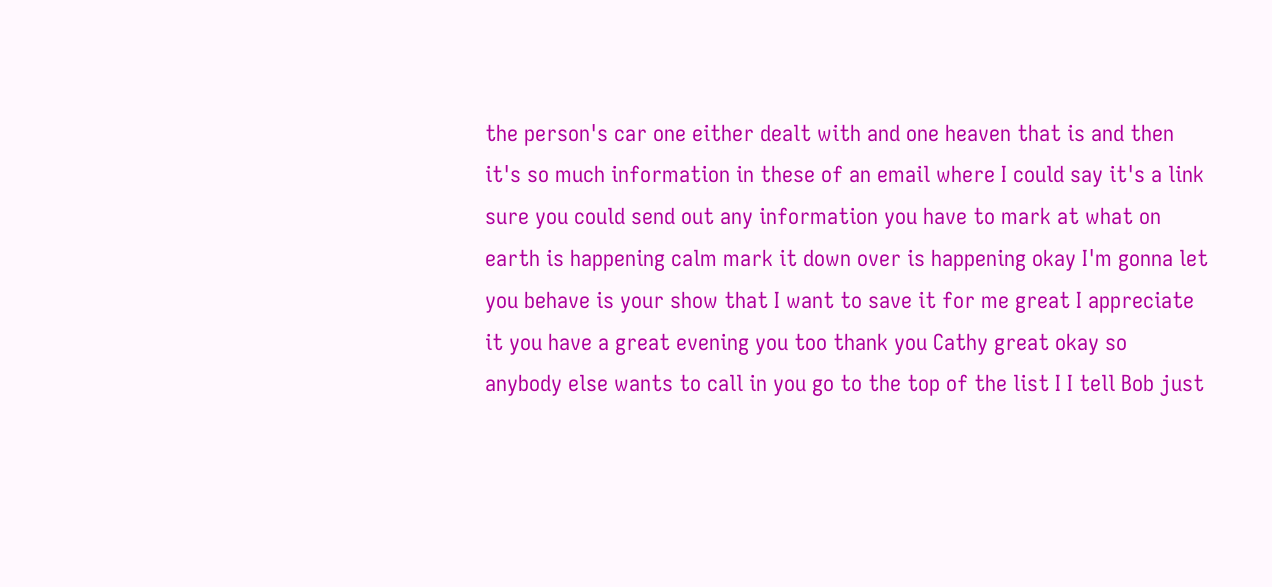the person's car one either dealt with and one heaven that is and then it's so much information in these of an email where I could say it's a link sure you could send out any information you have to mark at what on earth is happening calm mark it down over is happening okay I'm gonna let you behave is your show that I want to save it for me great I appreciate it you have a great evening you too thank you Cathy great okay so anybody else wants to call in you go to the top of the list I I tell Bob just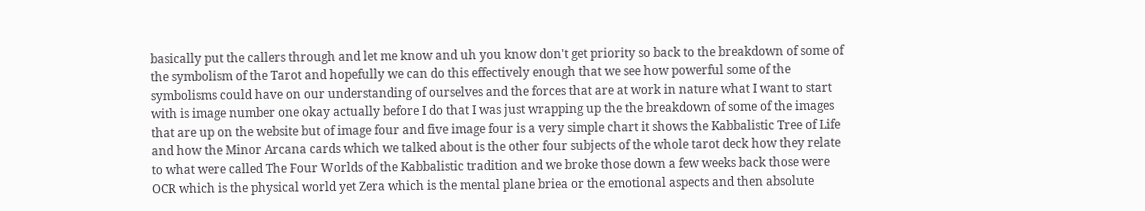basically put the callers through and let me know and uh you know don't get priority so back to the breakdown of some of the symbolism of the Tarot and hopefully we can do this effectively enough that we see how powerful some of the symbolisms could have on our understanding of ourselves and the forces that are at work in nature what I want to start with is image number one okay actually before I do that I was just wrapping up the the breakdown of some of the images that are up on the website but of image four and five image four is a very simple chart it shows the Kabbalistic Tree of Life and how the Minor Arcana cards which we talked about is the other four subjects of the whole tarot deck how they relate to what were called The Four Worlds of the Kabbalistic tradition and we broke those down a few weeks back those were OCR which is the physical world yet Zera which is the mental plane briea or the emotional aspects and then absolute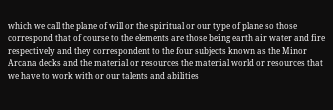which we call the plane of will or the spiritual or our type of plane so those correspond that of course to the elements are those being earth air water and fire respectively and they correspondent to the four subjects known as the Minor Arcana decks and the material or resources the material world or resources that we have to work with or our talents and abilities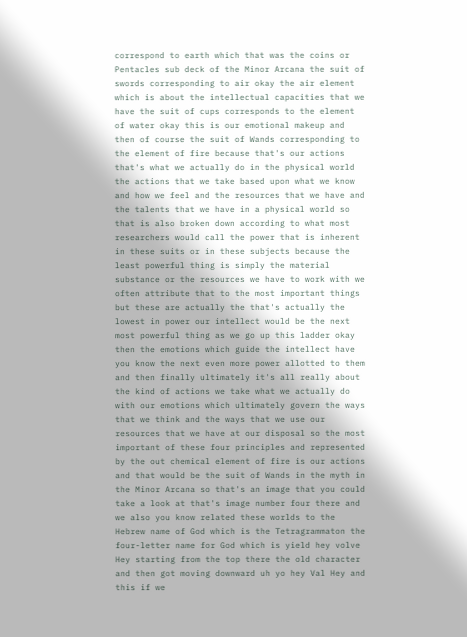correspond to earth which that was the coins or Pentacles sub deck of the Minor Arcana the suit of swords corresponding to air okay the air element which is about the intellectual capacities that we have the suit of cups corresponds to the element of water okay this is our emotional makeup and then of course the suit of Wands corresponding to the element of fire because that's our actions that's what we actually do in the physical world the actions that we take based upon what we know and how we feel and the resources that we have and the talents that we have in a physical world so that is also broken down according to what most researchers would call the power that is inherent in these suits or in these subjects because the least powerful thing is simply the material substance or the resources we have to work with we often attribute that to the most important things but these are actually the that's actually the lowest in power our intellect would be the next most powerful thing as we go up this ladder okay then the emotions which guide the intellect have you know the next even more power allotted to them and then finally ultimately it's all really about the kind of actions we take what we actually do with our emotions which ultimately govern the ways that we think and the ways that we use our resources that we have at our disposal so the most important of these four principles and represented by the out chemical element of fire is our actions and that would be the suit of Wands in the myth in the Minor Arcana so that's an image that you could take a look at that's image number four there and we also you know related these worlds to the Hebrew name of God which is the Tetragrammaton the four-letter name for God which is yield hey volve Hey starting from the top there the old character and then got moving downward uh yo hey Val Hey and this if we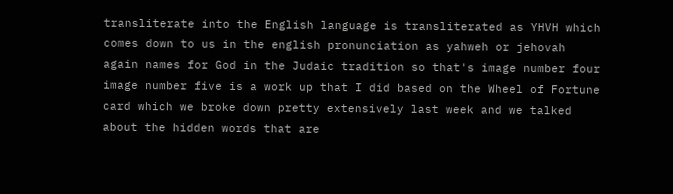transliterate into the English language is transliterated as YHVH which comes down to us in the english pronunciation as yahweh or jehovah again names for God in the Judaic tradition so that's image number four image number five is a work up that I did based on the Wheel of Fortune card which we broke down pretty extensively last week and we talked about the hidden words that are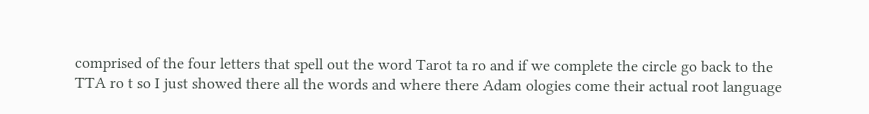comprised of the four letters that spell out the word Tarot ta ro and if we complete the circle go back to the TTA ro t so I just showed there all the words and where there Adam ologies come their actual root language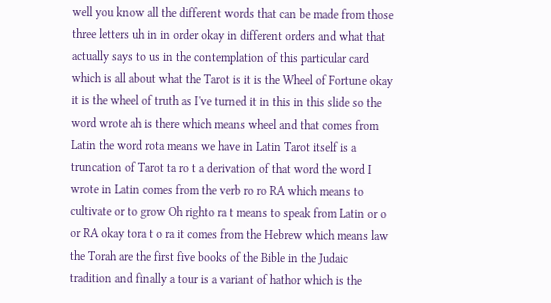well you know all the different words that can be made from those three letters uh in in order okay in different orders and what that actually says to us in the contemplation of this particular card which is all about what the Tarot is it is the Wheel of Fortune okay it is the wheel of truth as I've turned it in this in this slide so the word wrote ah is there which means wheel and that comes from Latin the word rota means we have in Latin Tarot itself is a truncation of Tarot ta ro t a derivation of that word the word I wrote in Latin comes from the verb ro ro RA which means to cultivate or to grow Oh righto ra t means to speak from Latin or o or RA okay tora t o ra it comes from the Hebrew which means law the Torah are the first five books of the Bible in the Judaic tradition and finally a tour is a variant of hathor which is the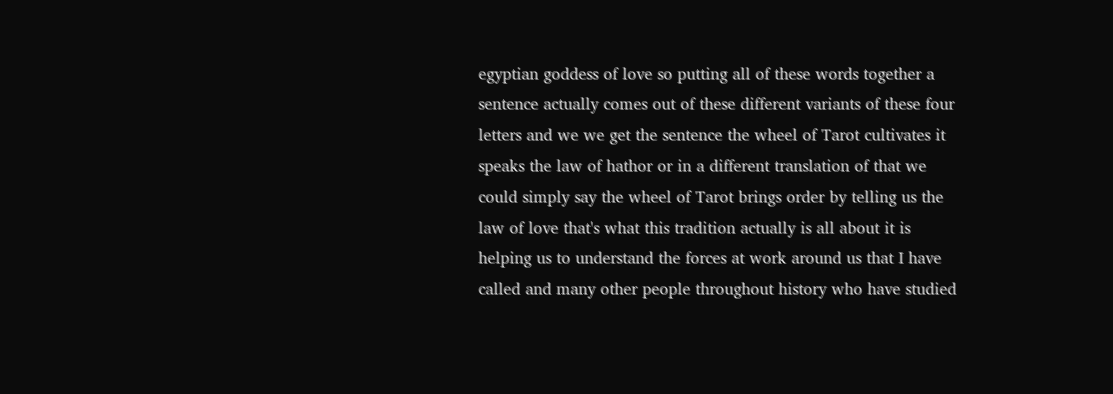egyptian goddess of love so putting all of these words together a sentence actually comes out of these different variants of these four letters and we we get the sentence the wheel of Tarot cultivates it speaks the law of hathor or in a different translation of that we could simply say the wheel of Tarot brings order by telling us the law of love that's what this tradition actually is all about it is helping us to understand the forces at work around us that I have called and many other people throughout history who have studied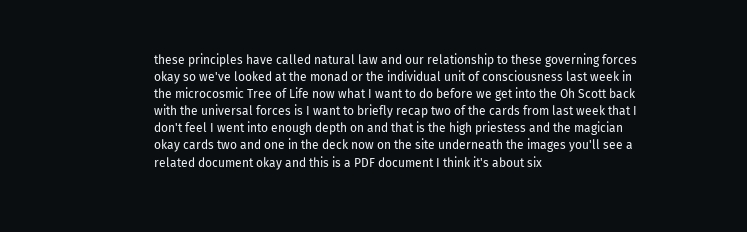these principles have called natural law and our relationship to these governing forces okay so we've looked at the monad or the individual unit of consciousness last week in the microcosmic Tree of Life now what I want to do before we get into the Oh Scott back with the universal forces is I want to briefly recap two of the cards from last week that I don't feel I went into enough depth on and that is the high priestess and the magician okay cards two and one in the deck now on the site underneath the images you'll see a related document okay and this is a PDF document I think it's about six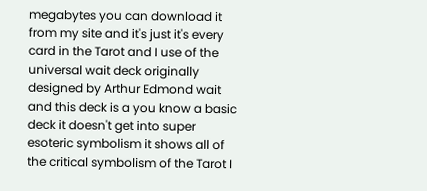megabytes you can download it from my site and it's just it's every card in the Tarot and I use of the universal wait deck originally designed by Arthur Edmond wait and this deck is a you know a basic deck it doesn't get into super esoteric symbolism it shows all of the critical symbolism of the Tarot I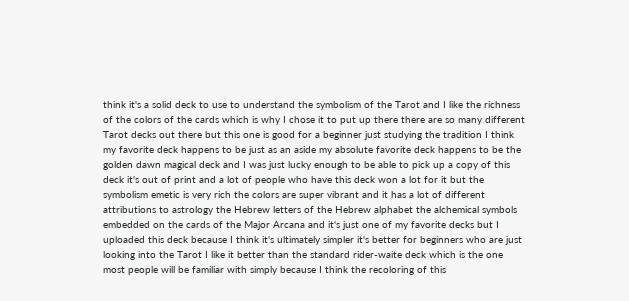think it's a solid deck to use to understand the symbolism of the Tarot and I like the richness of the colors of the cards which is why I chose it to put up there there are so many different Tarot decks out there but this one is good for a beginner just studying the tradition I think my favorite deck happens to be just as an aside my absolute favorite deck happens to be the golden dawn magical deck and I was just lucky enough to be able to pick up a copy of this deck it's out of print and a lot of people who have this deck won a lot for it but the symbolism emetic is very rich the colors are super vibrant and it has a lot of different attributions to astrology the Hebrew letters of the Hebrew alphabet the alchemical symbols embedded on the cards of the Major Arcana and it's just one of my favorite decks but I uploaded this deck because I think it's ultimately simpler it's better for beginners who are just looking into the Tarot I like it better than the standard rider-waite deck which is the one most people will be familiar with simply because I think the recoloring of this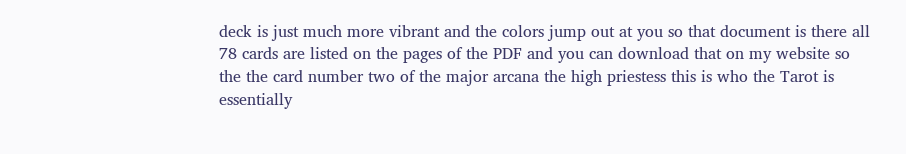deck is just much more vibrant and the colors jump out at you so that document is there all 78 cards are listed on the pages of the PDF and you can download that on my website so the the card number two of the major arcana the high priestess this is who the Tarot is essentially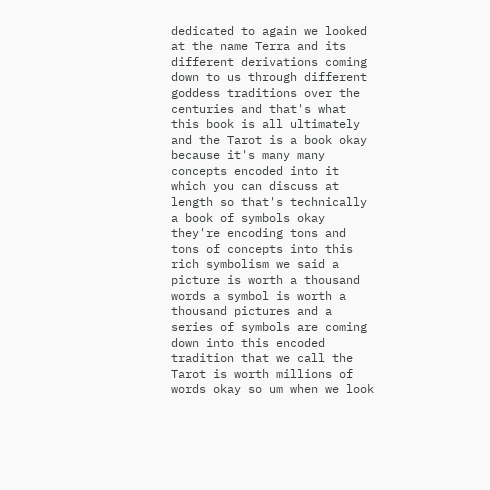dedicated to again we looked at the name Terra and its different derivations coming down to us through different goddess traditions over the centuries and that's what this book is all ultimately and the Tarot is a book okay because it's many many concepts encoded into it which you can discuss at length so that's technically a book of symbols okay they're encoding tons and tons of concepts into this rich symbolism we said a picture is worth a thousand words a symbol is worth a thousand pictures and a series of symbols are coming down into this encoded tradition that we call the Tarot is worth millions of words okay so um when we look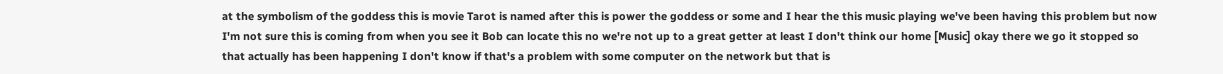at the symbolism of the goddess this is movie Tarot is named after this is power the goddess or some and I hear the this music playing we've been having this problem but now I'm not sure this is coming from when you see it Bob can locate this no we're not up to a great getter at least I don't think our home [Music] okay there we go it stopped so that actually has been happening I don't know if that's a problem with some computer on the network but that is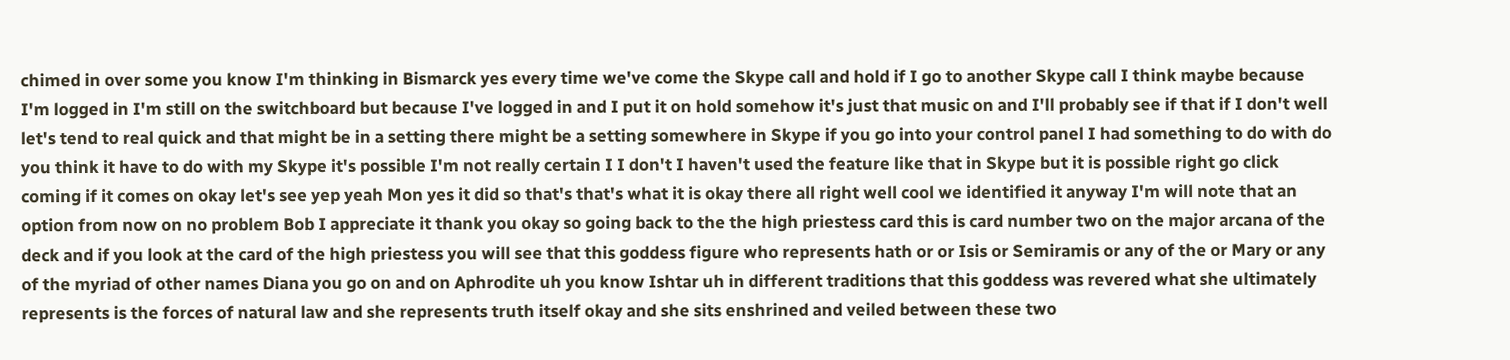chimed in over some you know I'm thinking in Bismarck yes every time we've come the Skype call and hold if I go to another Skype call I think maybe because I'm logged in I'm still on the switchboard but because I've logged in and I put it on hold somehow it's just that music on and I'll probably see if that if I don't well let's tend to real quick and that might be in a setting there might be a setting somewhere in Skype if you go into your control panel I had something to do with do you think it have to do with my Skype it's possible I'm not really certain I I don't I haven't used the feature like that in Skype but it is possible right go click coming if it comes on okay let's see yep yeah Mon yes it did so that's that's what it is okay there all right well cool we identified it anyway I'm will note that an option from now on no problem Bob I appreciate it thank you okay so going back to the the high priestess card this is card number two on the major arcana of the deck and if you look at the card of the high priestess you will see that this goddess figure who represents hath or or Isis or Semiramis or any of the or Mary or any of the myriad of other names Diana you go on and on Aphrodite uh you know Ishtar uh in different traditions that this goddess was revered what she ultimately represents is the forces of natural law and she represents truth itself okay and she sits enshrined and veiled between these two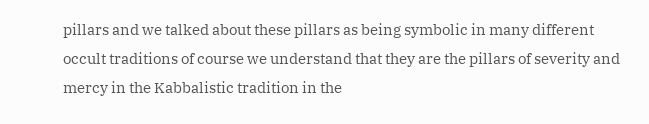pillars and we talked about these pillars as being symbolic in many different occult traditions of course we understand that they are the pillars of severity and mercy in the Kabbalistic tradition in the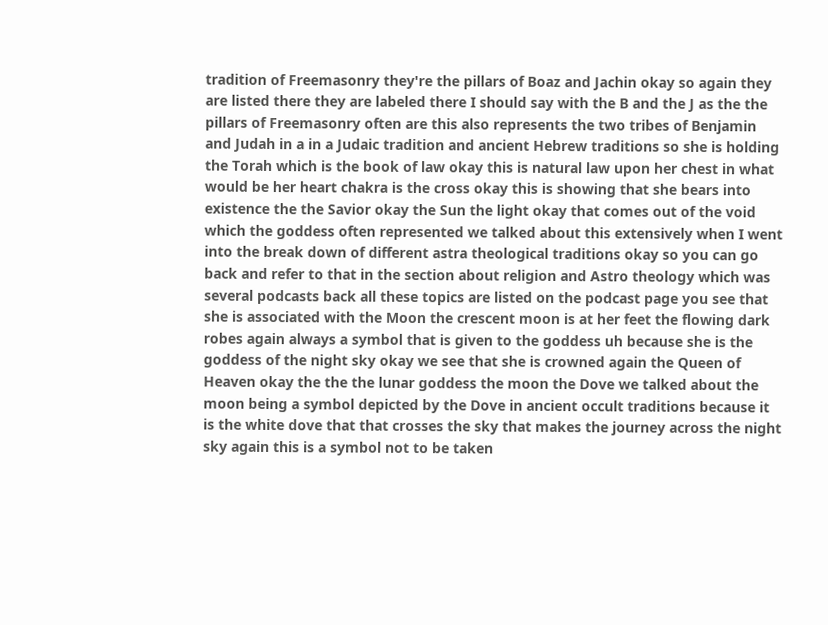tradition of Freemasonry they're the pillars of Boaz and Jachin okay so again they are listed there they are labeled there I should say with the B and the J as the the pillars of Freemasonry often are this also represents the two tribes of Benjamin and Judah in a in a Judaic tradition and ancient Hebrew traditions so she is holding the Torah which is the book of law okay this is natural law upon her chest in what would be her heart chakra is the cross okay this is showing that she bears into existence the the Savior okay the Sun the light okay that comes out of the void which the goddess often represented we talked about this extensively when I went into the break down of different astra theological traditions okay so you can go back and refer to that in the section about religion and Astro theology which was several podcasts back all these topics are listed on the podcast page you see that she is associated with the Moon the crescent moon is at her feet the flowing dark robes again always a symbol that is given to the goddess uh because she is the goddess of the night sky okay we see that she is crowned again the Queen of Heaven okay the the the lunar goddess the moon the Dove we talked about the moon being a symbol depicted by the Dove in ancient occult traditions because it is the white dove that that crosses the sky that makes the journey across the night sky again this is a symbol not to be taken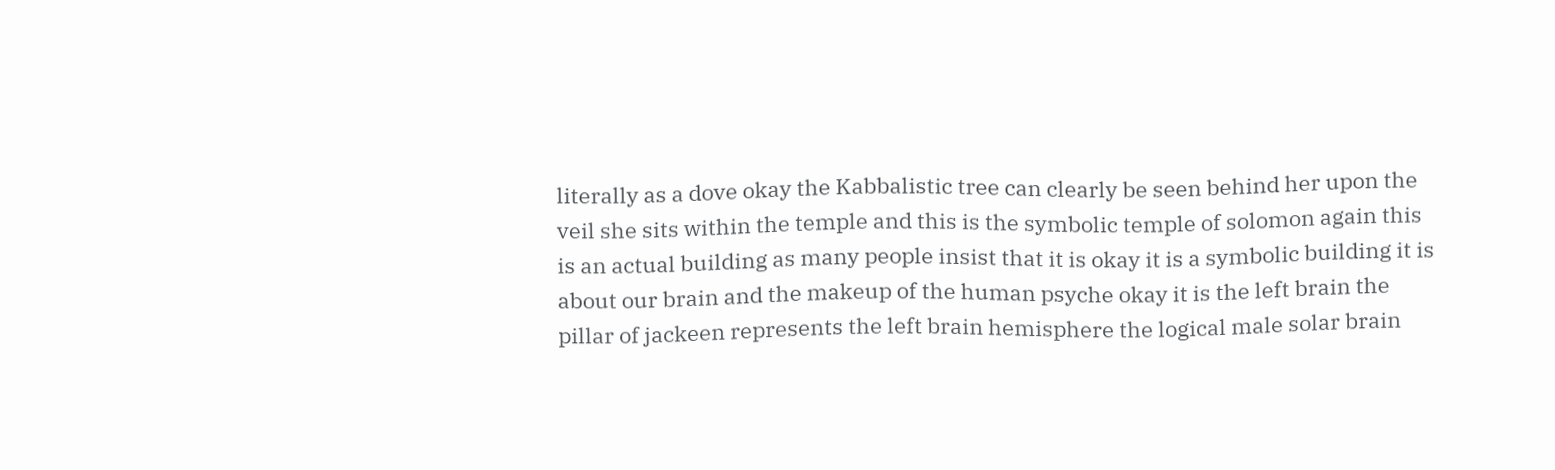literally as a dove okay the Kabbalistic tree can clearly be seen behind her upon the veil she sits within the temple and this is the symbolic temple of solomon again this is an actual building as many people insist that it is okay it is a symbolic building it is about our brain and the makeup of the human psyche okay it is the left brain the pillar of jackeen represents the left brain hemisphere the logical male solar brain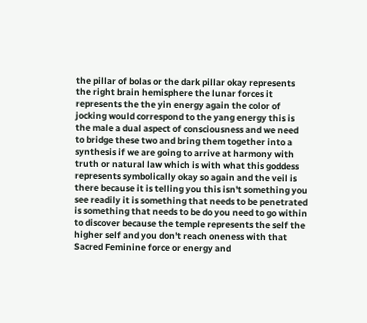the pillar of bolas or the dark pillar okay represents the right brain hemisphere the lunar forces it represents the the yin energy again the color of jocking would correspond to the yang energy this is the male a dual aspect of consciousness and we need to bridge these two and bring them together into a synthesis if we are going to arrive at harmony with truth or natural law which is with what this goddess represents symbolically okay so again and the veil is there because it is telling you this isn't something you see readily it is something that needs to be penetrated is something that needs to be do you need to go within to discover because the temple represents the self the higher self and you don't reach oneness with that Sacred Feminine force or energy and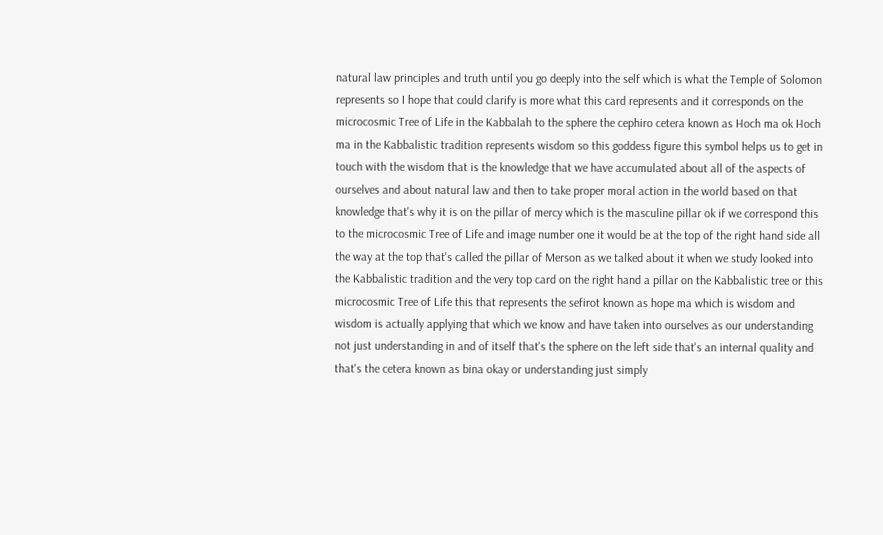natural law principles and truth until you go deeply into the self which is what the Temple of Solomon represents so I hope that could clarify is more what this card represents and it corresponds on the microcosmic Tree of Life in the Kabbalah to the sphere the cephiro cetera known as Hoch ma ok Hoch ma in the Kabbalistic tradition represents wisdom so this goddess figure this symbol helps us to get in touch with the wisdom that is the knowledge that we have accumulated about all of the aspects of ourselves and about natural law and then to take proper moral action in the world based on that knowledge that's why it is on the pillar of mercy which is the masculine pillar ok if we correspond this to the microcosmic Tree of Life and image number one it would be at the top of the right hand side all the way at the top that's called the pillar of Merson as we talked about it when we study looked into the Kabbalistic tradition and the very top card on the right hand a pillar on the Kabbalistic tree or this microcosmic Tree of Life this that represents the sefirot known as hope ma which is wisdom and wisdom is actually applying that which we know and have taken into ourselves as our understanding not just understanding in and of itself that's the sphere on the left side that's an internal quality and that's the cetera known as bina okay or understanding just simply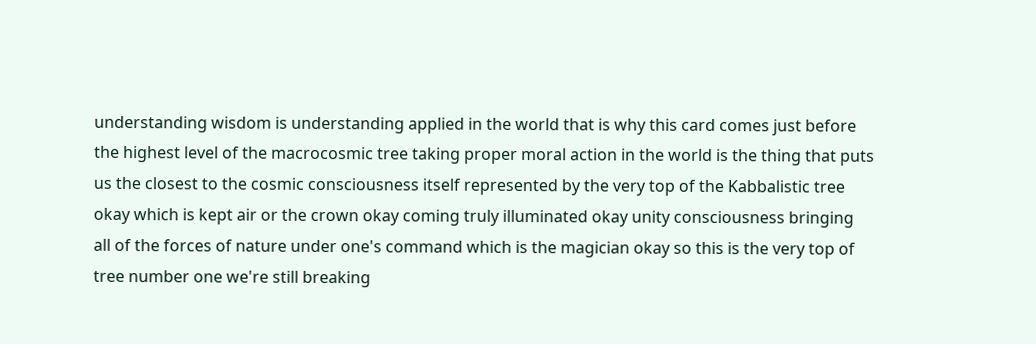understanding wisdom is understanding applied in the world that is why this card comes just before the highest level of the macrocosmic tree taking proper moral action in the world is the thing that puts us the closest to the cosmic consciousness itself represented by the very top of the Kabbalistic tree okay which is kept air or the crown okay coming truly illuminated okay unity consciousness bringing all of the forces of nature under one's command which is the magician okay so this is the very top of tree number one we're still breaking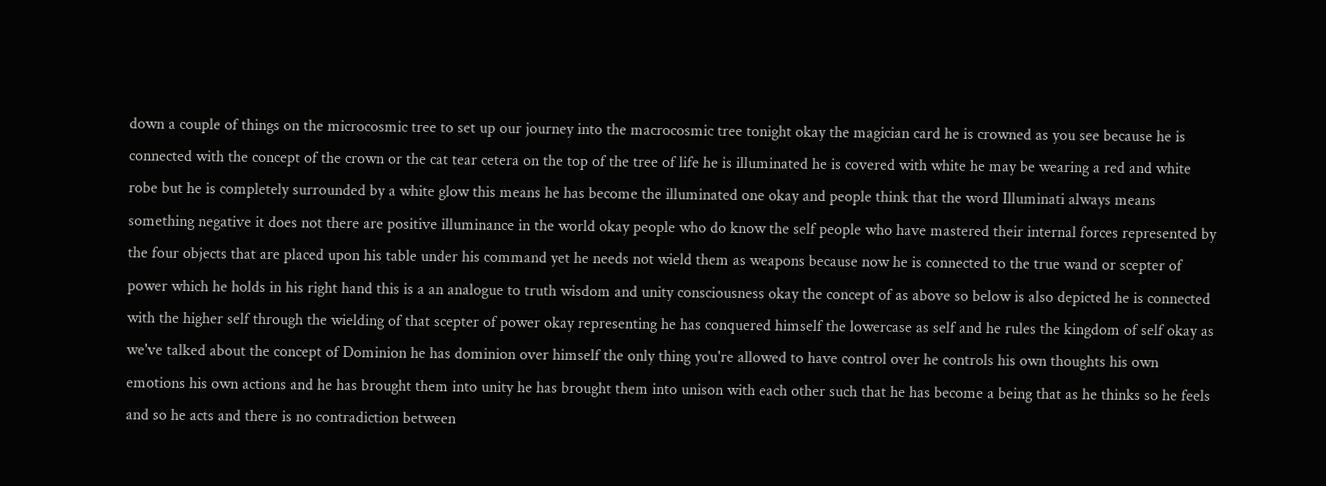down a couple of things on the microcosmic tree to set up our journey into the macrocosmic tree tonight okay the magician card he is crowned as you see because he is connected with the concept of the crown or the cat tear cetera on the top of the tree of life he is illuminated he is covered with white he may be wearing a red and white robe but he is completely surrounded by a white glow this means he has become the illuminated one okay and people think that the word Illuminati always means something negative it does not there are positive illuminance in the world okay people who do know the self people who have mastered their internal forces represented by the four objects that are placed upon his table under his command yet he needs not wield them as weapons because now he is connected to the true wand or scepter of power which he holds in his right hand this is a an analogue to truth wisdom and unity consciousness okay the concept of as above so below is also depicted he is connected with the higher self through the wielding of that scepter of power okay representing he has conquered himself the lowercase as self and he rules the kingdom of self okay as we've talked about the concept of Dominion he has dominion over himself the only thing you're allowed to have control over he controls his own thoughts his own emotions his own actions and he has brought them into unity he has brought them into unison with each other such that he has become a being that as he thinks so he feels and so he acts and there is no contradiction between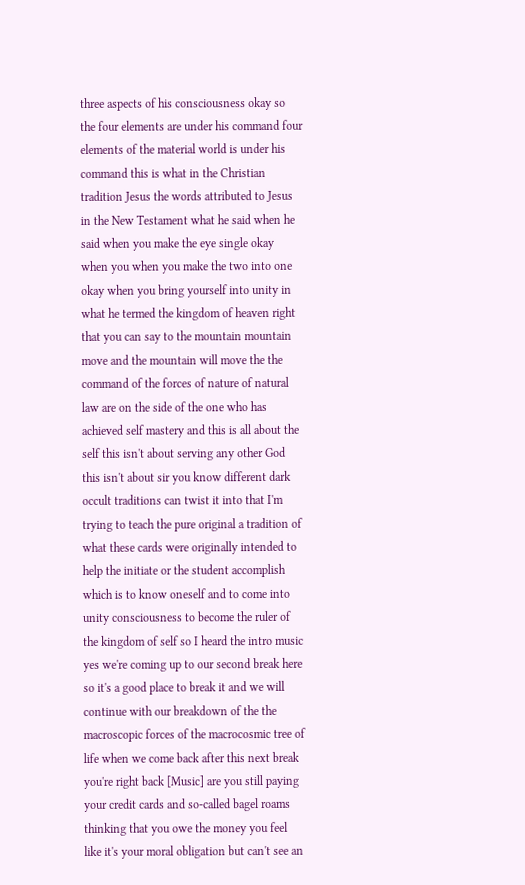three aspects of his consciousness okay so the four elements are under his command four elements of the material world is under his command this is what in the Christian tradition Jesus the words attributed to Jesus in the New Testament what he said when he said when you make the eye single okay when you when you make the two into one okay when you bring yourself into unity in what he termed the kingdom of heaven right that you can say to the mountain mountain move and the mountain will move the the command of the forces of nature of natural law are on the side of the one who has achieved self mastery and this is all about the self this isn't about serving any other God this isn't about sir you know different dark occult traditions can twist it into that I'm trying to teach the pure original a tradition of what these cards were originally intended to help the initiate or the student accomplish which is to know oneself and to come into unity consciousness to become the ruler of the kingdom of self so I heard the intro music yes we're coming up to our second break here so it's a good place to break it and we will continue with our breakdown of the the macroscopic forces of the macrocosmic tree of life when we come back after this next break you're right back [Music] are you still paying your credit cards and so-called bagel roams thinking that you owe the money you feel like it's your moral obligation but can't see an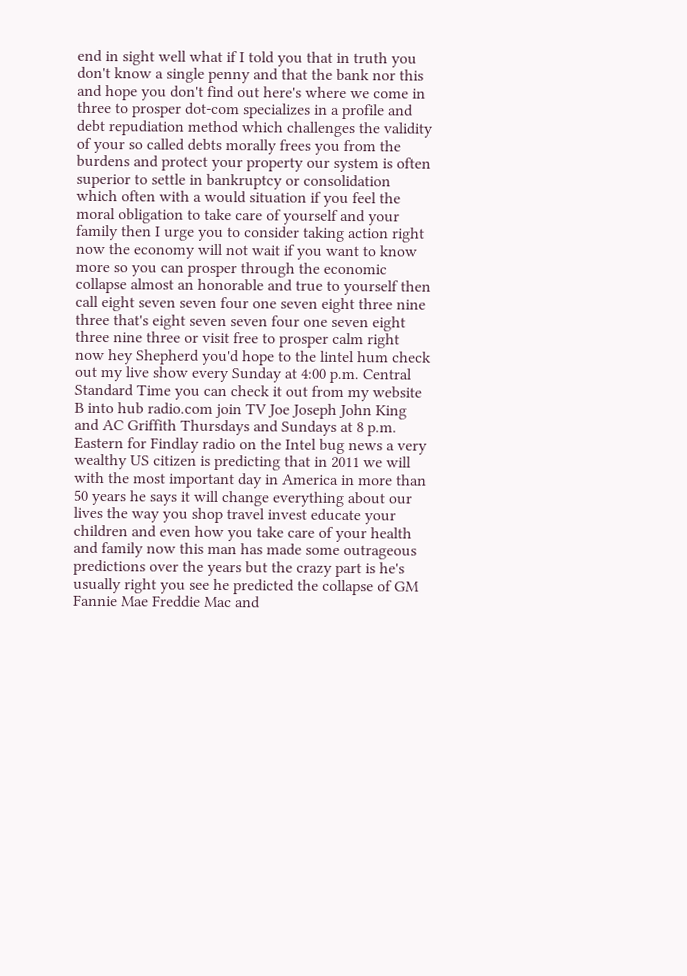end in sight well what if I told you that in truth you don't know a single penny and that the bank nor this and hope you don't find out here's where we come in three to prosper dot-com specializes in a profile and debt repudiation method which challenges the validity of your so called debts morally frees you from the burdens and protect your property our system is often superior to settle in bankruptcy or consolidation which often with a would situation if you feel the moral obligation to take care of yourself and your family then I urge you to consider taking action right now the economy will not wait if you want to know more so you can prosper through the economic collapse almost an honorable and true to yourself then call eight seven seven four one seven eight three nine three that's eight seven seven four one seven eight three nine three or visit free to prosper calm right now hey Shepherd you'd hope to the lintel hum check out my live show every Sunday at 4:00 p.m. Central Standard Time you can check it out from my website B into hub radio.com join TV Joe Joseph John King and AC Griffith Thursdays and Sundays at 8 p.m. Eastern for Findlay radio on the Intel bug news a very wealthy US citizen is predicting that in 2011 we will with the most important day in America in more than 50 years he says it will change everything about our lives the way you shop travel invest educate your children and even how you take care of your health and family now this man has made some outrageous predictions over the years but the crazy part is he's usually right you see he predicted the collapse of GM Fannie Mae Freddie Mac and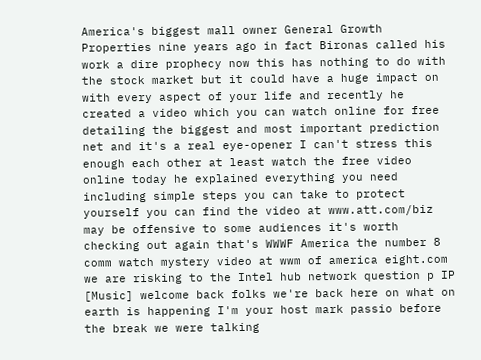America's biggest mall owner General Growth Properties nine years ago in fact Bironas called his work a dire prophecy now this has nothing to do with the stock market but it could have a huge impact on with every aspect of your life and recently he created a video which you can watch online for free detailing the biggest and most important prediction net and it's a real eye-opener I can't stress this enough each other at least watch the free video online today he explained everything you need including simple steps you can take to protect yourself you can find the video at www.att.com/biz may be offensive to some audiences it's worth checking out again that's WWWF America the number 8 comm watch mystery video at wwm of america eight.com we are risking to the Intel hub network question p IP [Music] welcome back folks we're back here on what on earth is happening I'm your host mark passio before the break we were talking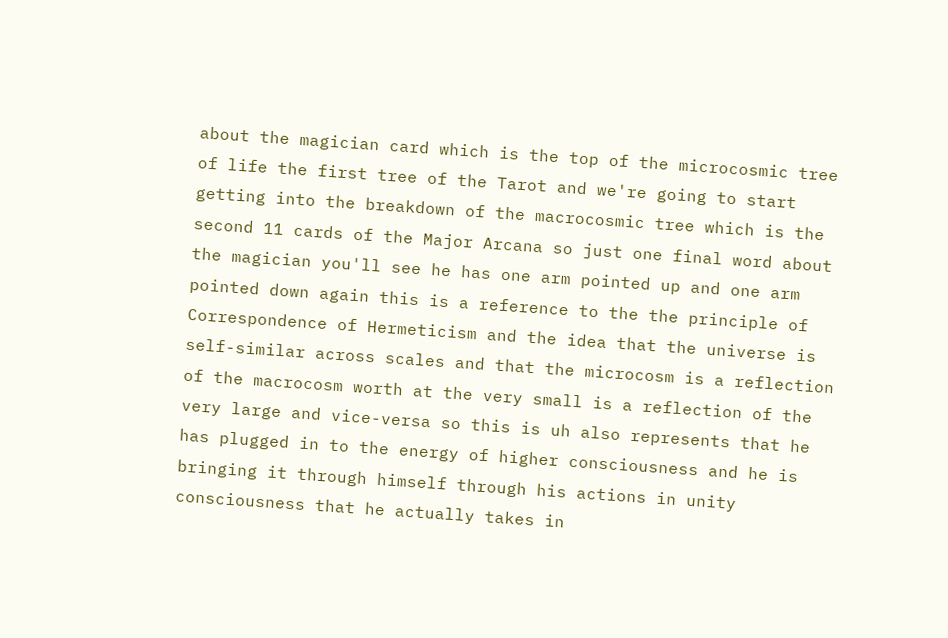about the magician card which is the top of the microcosmic tree of life the first tree of the Tarot and we're going to start getting into the breakdown of the macrocosmic tree which is the second 11 cards of the Major Arcana so just one final word about the magician you'll see he has one arm pointed up and one arm pointed down again this is a reference to the the principle of Correspondence of Hermeticism and the idea that the universe is self-similar across scales and that the microcosm is a reflection of the macrocosm worth at the very small is a reflection of the very large and vice-versa so this is uh also represents that he has plugged in to the energy of higher consciousness and he is bringing it through himself through his actions in unity consciousness that he actually takes in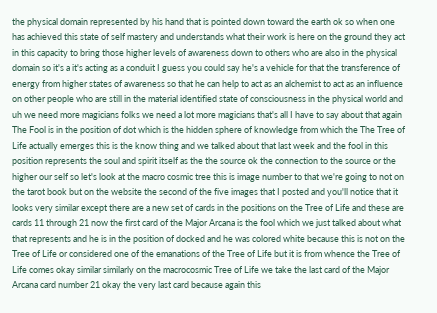the physical domain represented by his hand that is pointed down toward the earth ok so when one has achieved this state of self mastery and understands what their work is here on the ground they act in this capacity to bring those higher levels of awareness down to others who are also in the physical domain so it's a it's acting as a conduit I guess you could say he's a vehicle for that the transference of energy from higher states of awareness so that he can help to act as an alchemist to act as an influence on other people who are still in the material identified state of consciousness in the physical world and uh we need more magicians folks we need a lot more magicians that's all I have to say about that again The Fool is in the position of dot which is the hidden sphere of knowledge from which the The Tree of Life actually emerges this is the know thing and we talked about that last week and the fool in this position represents the soul and spirit itself as the the source ok the connection to the source or the higher our self so let's look at the macro cosmic tree this is image number to that we're going to not on the tarot book but on the website the second of the five images that I posted and you'll notice that it looks very similar except there are a new set of cards in the positions on the Tree of Life and these are cards 11 through 21 now the first card of the Major Arcana is the fool which we just talked about what that represents and he is in the position of docked and he was colored white because this is not on the Tree of Life or considered one of the emanations of the Tree of Life but it is from whence the Tree of Life comes okay similar similarly on the macrocosmic Tree of Life we take the last card of the Major Arcana card number 21 okay the very last card because again this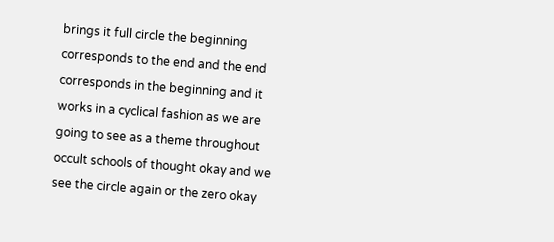brings it full circle the beginning corresponds to the end and the end corresponds in the beginning and it works in a cyclical fashion as we are going to see as a theme throughout occult schools of thought okay and we see the circle again or the zero okay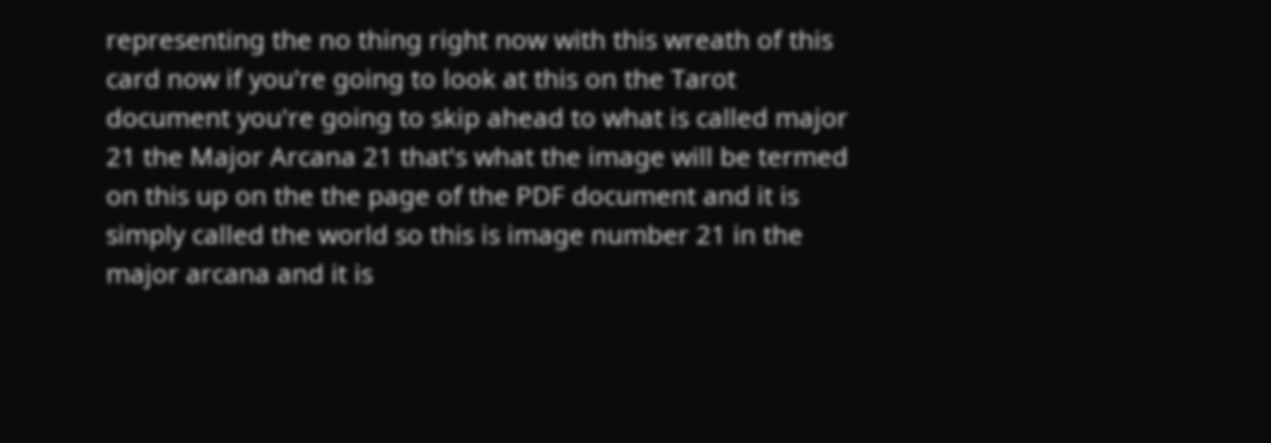representing the no thing right now with this wreath of this card now if you're going to look at this on the Tarot document you're going to skip ahead to what is called major 21 the Major Arcana 21 that's what the image will be termed on this up on the the page of the PDF document and it is simply called the world so this is image number 21 in the major arcana and it is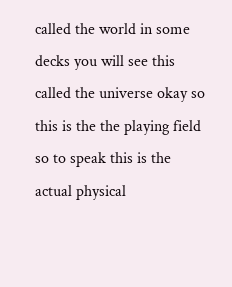called the world in some decks you will see this called the universe okay so this is the the playing field so to speak this is the actual physical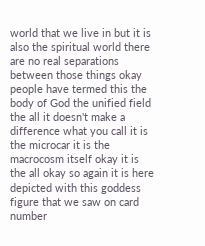world that we live in but it is also the spiritual world there are no real separations between those things okay people have termed this the body of God the unified field the all it doesn't make a difference what you call it is the microcar it is the macrocosm itself okay it is the all okay so again it is here depicted with this goddess figure that we saw on card number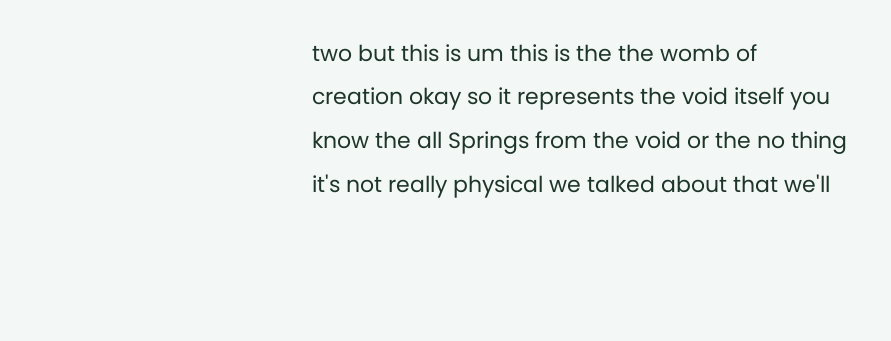two but this is um this is the the womb of creation okay so it represents the void itself you know the all Springs from the void or the no thing it's not really physical we talked about that we'll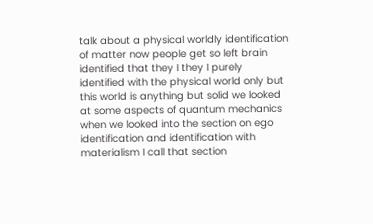talk about a physical worldly identification of matter now people get so left brain identified that they I they I purely identified with the physical world only but this world is anything but solid we looked at some aspects of quantum mechanics when we looked into the section on ego identification and identification with materialism I call that section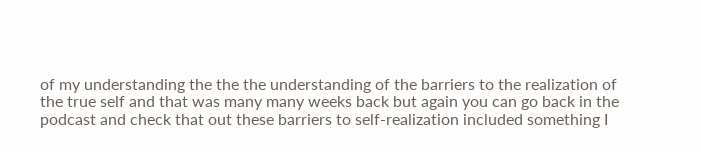of my understanding the the the understanding of the barriers to the realization of the true self and that was many many weeks back but again you can go back in the podcast and check that out these barriers to self-realization included something I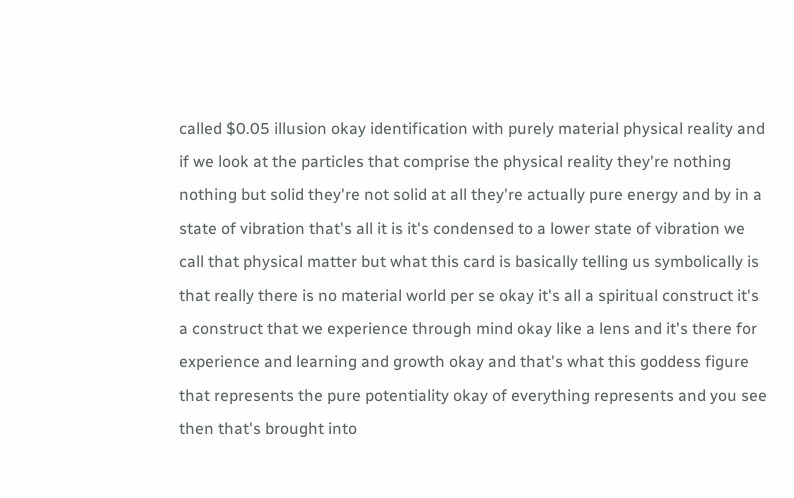called $0.05 illusion okay identification with purely material physical reality and if we look at the particles that comprise the physical reality they're nothing nothing but solid they're not solid at all they're actually pure energy and by in a state of vibration that's all it is it's condensed to a lower state of vibration we call that physical matter but what this card is basically telling us symbolically is that really there is no material world per se okay it's all a spiritual construct it's a construct that we experience through mind okay like a lens and it's there for experience and learning and growth okay and that's what this goddess figure that represents the pure potentiality okay of everything represents and you see then that's brought into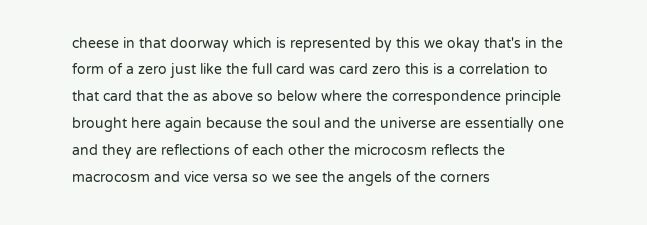cheese in that doorway which is represented by this we okay that's in the form of a zero just like the full card was card zero this is a correlation to that card that the as above so below where the correspondence principle brought here again because the soul and the universe are essentially one and they are reflections of each other the microcosm reflects the macrocosm and vice versa so we see the angels of the corners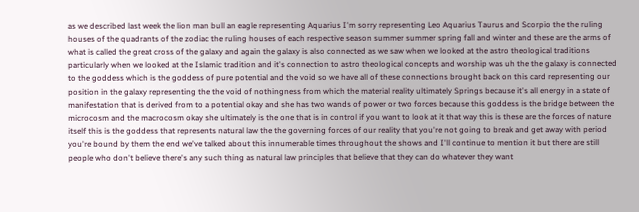as we described last week the lion man bull an eagle representing Aquarius I'm sorry representing Leo Aquarius Taurus and Scorpio the the ruling houses of the quadrants of the zodiac the ruling houses of each respective season summer summer spring fall and winter and these are the arms of what is called the great cross of the galaxy and again the galaxy is also connected as we saw when we looked at the astro theological traditions particularly when we looked at the Islamic tradition and it's connection to astro theological concepts and worship was uh the the galaxy is connected to the goddess which is the goddess of pure potential and the void so we have all of these connections brought back on this card representing our position in the galaxy representing the the void of nothingness from which the material reality ultimately Springs because it's all energy in a state of manifestation that is derived from to a potential okay and she has two wands of power or two forces because this goddess is the bridge between the microcosm and the macrocosm okay she ultimately is the one that is in control if you want to look at it that way this is these are the forces of nature itself this is the goddess that represents natural law the the governing forces of our reality that you're not going to break and get away with period you're bound by them the end we've talked about this innumerable times throughout the shows and I'll continue to mention it but there are still people who don't believe there's any such thing as natural law principles that believe that they can do whatever they want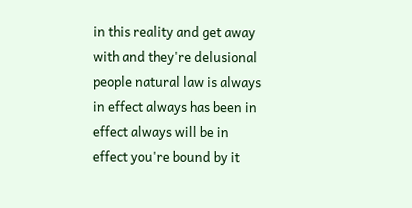in this reality and get away with and they're delusional people natural law is always in effect always has been in effect always will be in effect you're bound by it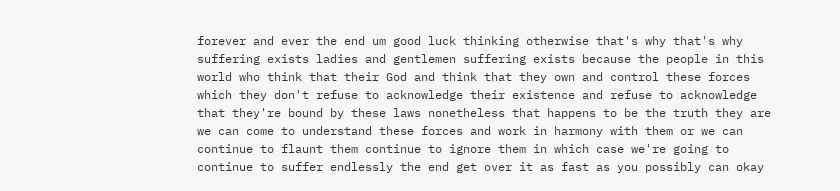forever and ever the end um good luck thinking otherwise that's why that's why suffering exists ladies and gentlemen suffering exists because the people in this world who think that their God and think that they own and control these forces which they don't refuse to acknowledge their existence and refuse to acknowledge that they're bound by these laws nonetheless that happens to be the truth they are we can come to understand these forces and work in harmony with them or we can continue to flaunt them continue to ignore them in which case we're going to continue to suffer endlessly the end get over it as fast as you possibly can okay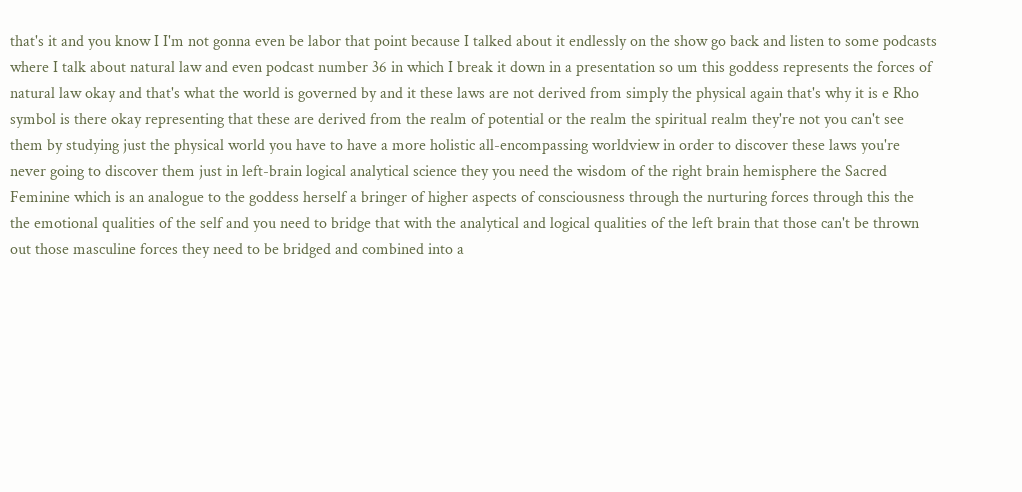that's it and you know I I'm not gonna even be labor that point because I talked about it endlessly on the show go back and listen to some podcasts where I talk about natural law and even podcast number 36 in which I break it down in a presentation so um this goddess represents the forces of natural law okay and that's what the world is governed by and it these laws are not derived from simply the physical again that's why it is e Rho symbol is there okay representing that these are derived from the realm of potential or the realm the spiritual realm they're not you can't see them by studying just the physical world you have to have a more holistic all-encompassing worldview in order to discover these laws you're never going to discover them just in left-brain logical analytical science they you need the wisdom of the right brain hemisphere the Sacred Feminine which is an analogue to the goddess herself a bringer of higher aspects of consciousness through the nurturing forces through this the the emotional qualities of the self and you need to bridge that with the analytical and logical qualities of the left brain that those can't be thrown out those masculine forces they need to be bridged and combined into a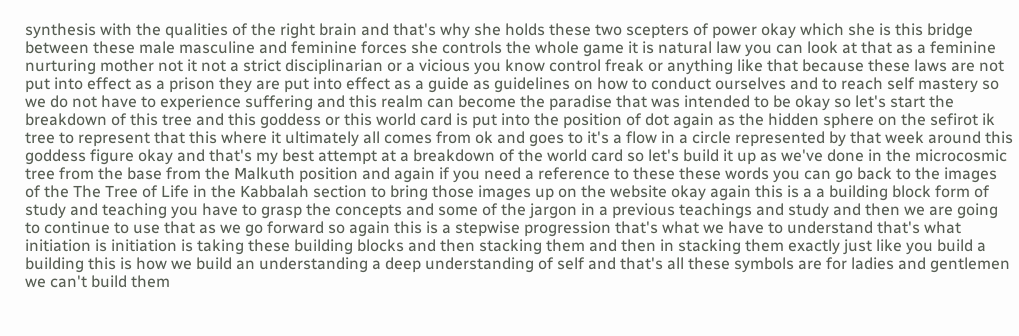synthesis with the qualities of the right brain and that's why she holds these two scepters of power okay which she is this bridge between these male masculine and feminine forces she controls the whole game it is natural law you can look at that as a feminine nurturing mother not it not a strict disciplinarian or a vicious you know control freak or anything like that because these laws are not put into effect as a prison they are put into effect as a guide as guidelines on how to conduct ourselves and to reach self mastery so we do not have to experience suffering and this realm can become the paradise that was intended to be okay so let's start the breakdown of this tree and this goddess or this world card is put into the position of dot again as the hidden sphere on the sefirot ik tree to represent that this where it ultimately all comes from ok and goes to it's a flow in a circle represented by that week around this goddess figure okay and that's my best attempt at a breakdown of the world card so let's build it up as we've done in the microcosmic tree from the base from the Malkuth position and again if you need a reference to these these words you can go back to the images of the The Tree of Life in the Kabbalah section to bring those images up on the website okay again this is a a building block form of study and teaching you have to grasp the concepts and some of the jargon in a previous teachings and study and then we are going to continue to use that as we go forward so again this is a stepwise progression that's what we have to understand that's what initiation is initiation is taking these building blocks and then stacking them and then in stacking them exactly just like you build a building this is how we build an understanding a deep understanding of self and that's all these symbols are for ladies and gentlemen we can't build them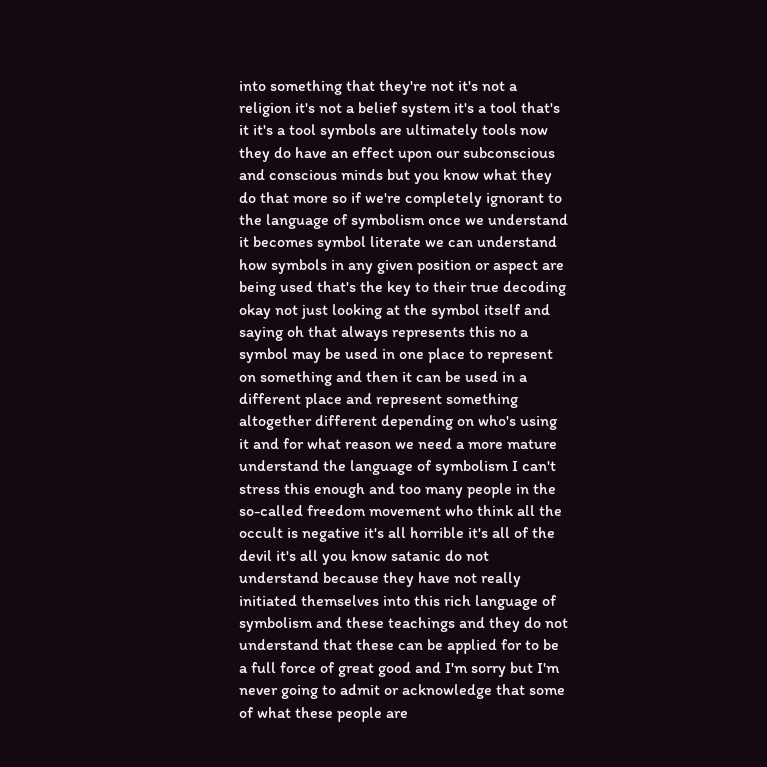into something that they're not it's not a religion it's not a belief system it's a tool that's it it's a tool symbols are ultimately tools now they do have an effect upon our subconscious and conscious minds but you know what they do that more so if we're completely ignorant to the language of symbolism once we understand it becomes symbol literate we can understand how symbols in any given position or aspect are being used that's the key to their true decoding okay not just looking at the symbol itself and saying oh that always represents this no a symbol may be used in one place to represent on something and then it can be used in a different place and represent something altogether different depending on who's using it and for what reason we need a more mature understand the language of symbolism I can't stress this enough and too many people in the so-called freedom movement who think all the occult is negative it's all horrible it's all of the devil it's all you know satanic do not understand because they have not really initiated themselves into this rich language of symbolism and these teachings and they do not understand that these can be applied for to be a full force of great good and I'm sorry but I'm never going to admit or acknowledge that some of what these people are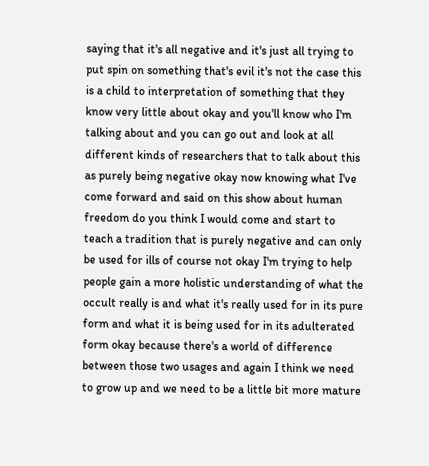saying that it's all negative and it's just all trying to put spin on something that's evil it's not the case this is a child to interpretation of something that they know very little about okay and you'll know who I'm talking about and you can go out and look at all different kinds of researchers that to talk about this as purely being negative okay now knowing what I've come forward and said on this show about human freedom do you think I would come and start to teach a tradition that is purely negative and can only be used for ills of course not okay I'm trying to help people gain a more holistic understanding of what the occult really is and what it's really used for in its pure form and what it is being used for in its adulterated form okay because there's a world of difference between those two usages and again I think we need to grow up and we need to be a little bit more mature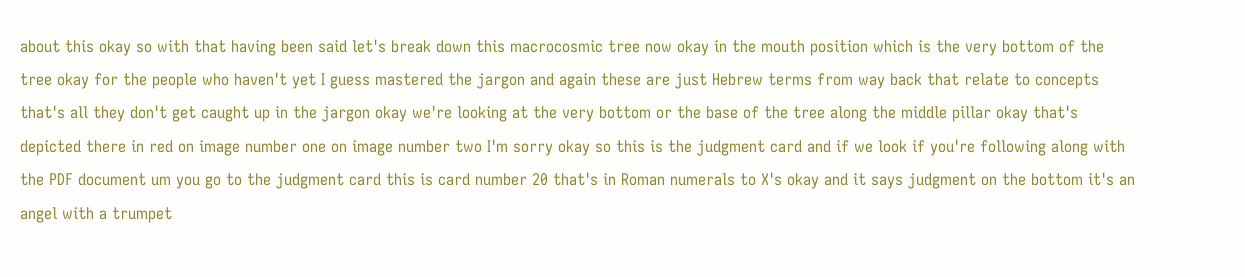about this okay so with that having been said let's break down this macrocosmic tree now okay in the mouth position which is the very bottom of the tree okay for the people who haven't yet I guess mastered the jargon and again these are just Hebrew terms from way back that relate to concepts that's all they don't get caught up in the jargon okay we're looking at the very bottom or the base of the tree along the middle pillar okay that's depicted there in red on image number one on image number two I'm sorry okay so this is the judgment card and if we look if you're following along with the PDF document um you go to the judgment card this is card number 20 that's in Roman numerals to X's okay and it says judgment on the bottom it's an angel with a trumpet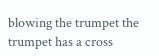blowing the trumpet the trumpet has a cross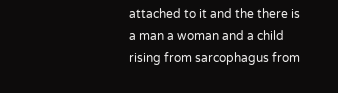attached to it and the there is a man a woman and a child rising from sarcophagus from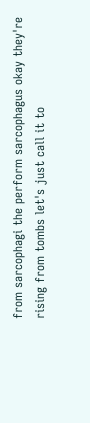from sarcophagi the perform sarcophagus okay they're rising from tombs let's just call it to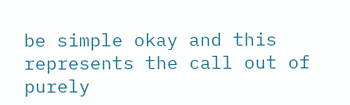be simple okay and this represents the call out of purely